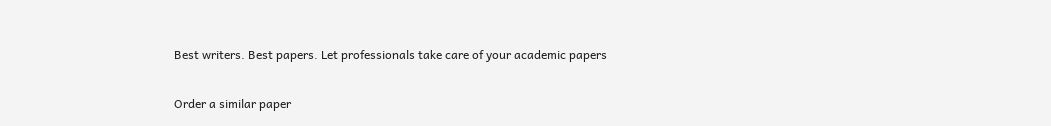Best writers. Best papers. Let professionals take care of your academic papers

Order a similar paper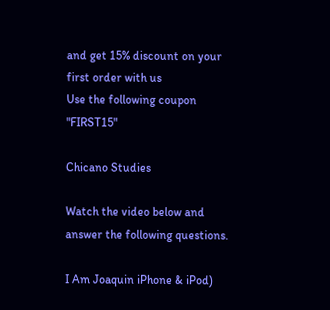and get 15% discount on your first order with us
Use the following coupon "FIRST15"

Chicano Studies

Watch the video below and answer the following questions.

I Am Joaquin iPhone & iPod)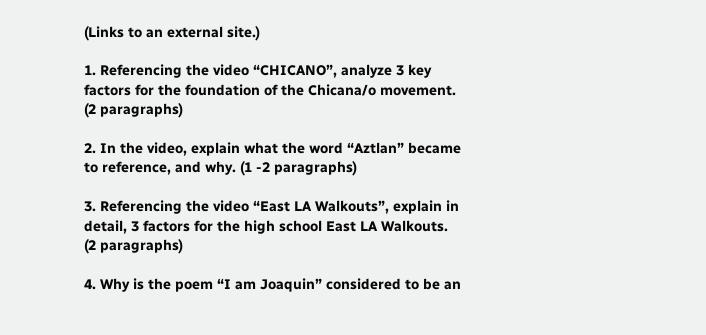(Links to an external site.)

1. Referencing the video “CHICANO”, analyze 3 key factors for the foundation of the Chicana/o movement. (2 paragraphs)

2. In the video, explain what the word “Aztlan” became to reference, and why. (1 -2 paragraphs)

3. Referencing the video “East LA Walkouts”, explain in detail, 3 factors for the high school East LA Walkouts. (2 paragraphs)

4. Why is the poem “I am Joaquin” considered to be an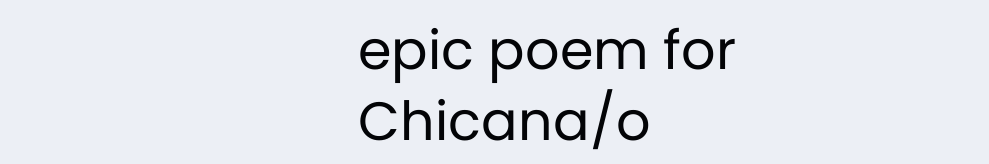epic poem for Chicana/o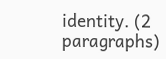identity. (2 paragraphs)